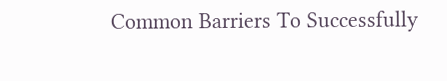Common Barriers To Successfully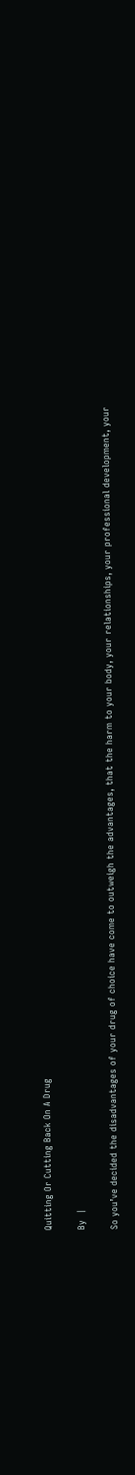Quitting Or Cutting Back On A Drug

By  |

So you’ve decided the disadvantages of your drug of choice have come to outweigh the advantages, that the harm to your body, your relationships, your professional development, your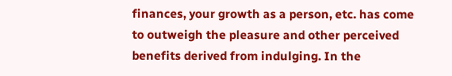finances, your growth as a person, etc. has come to outweigh the pleasure and other perceived benefits derived from indulging. In the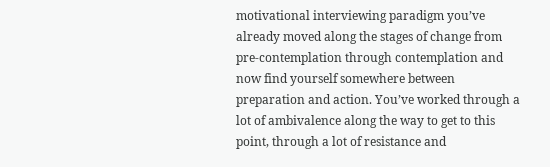motivational interviewing paradigm you’ve already moved along the stages of change from pre-contemplation through contemplation and now find yourself somewhere between preparation and action. You’ve worked through a lot of ambivalence along the way to get to this point, through a lot of resistance and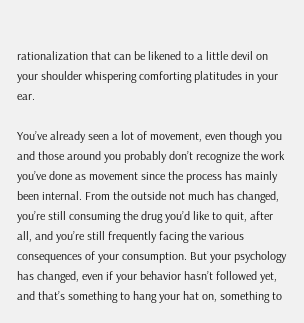rationalization that can be likened to a little devil on your shoulder whispering comforting platitudes in your ear.

You’ve already seen a lot of movement, even though you and those around you probably don’t recognize the work you’ve done as movement since the process has mainly been internal. From the outside not much has changed, you’re still consuming the drug you’d like to quit, after all, and you’re still frequently facing the various consequences of your consumption. But your psychology has changed, even if your behavior hasn’t followed yet, and that’s something to hang your hat on, something to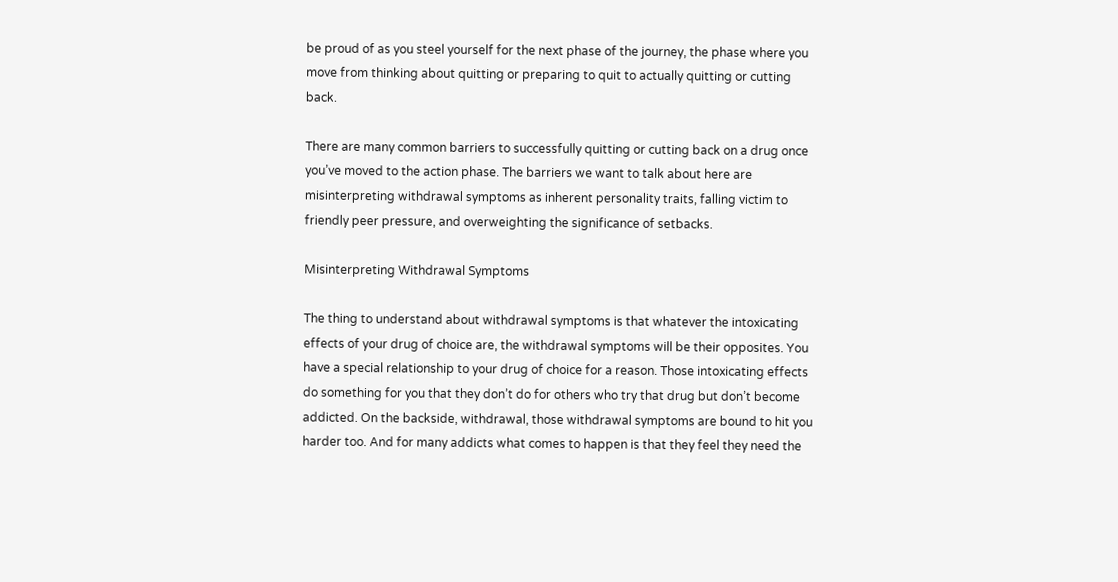be proud of as you steel yourself for the next phase of the journey, the phase where you move from thinking about quitting or preparing to quit to actually quitting or cutting back.

There are many common barriers to successfully quitting or cutting back on a drug once you’ve moved to the action phase. The barriers we want to talk about here are misinterpreting withdrawal symptoms as inherent personality traits, falling victim to friendly peer pressure, and overweighting the significance of setbacks.

Misinterpreting Withdrawal Symptoms

The thing to understand about withdrawal symptoms is that whatever the intoxicating effects of your drug of choice are, the withdrawal symptoms will be their opposites. You have a special relationship to your drug of choice for a reason. Those intoxicating effects do something for you that they don’t do for others who try that drug but don’t become addicted. On the backside, withdrawal, those withdrawal symptoms are bound to hit you harder too. And for many addicts what comes to happen is that they feel they need the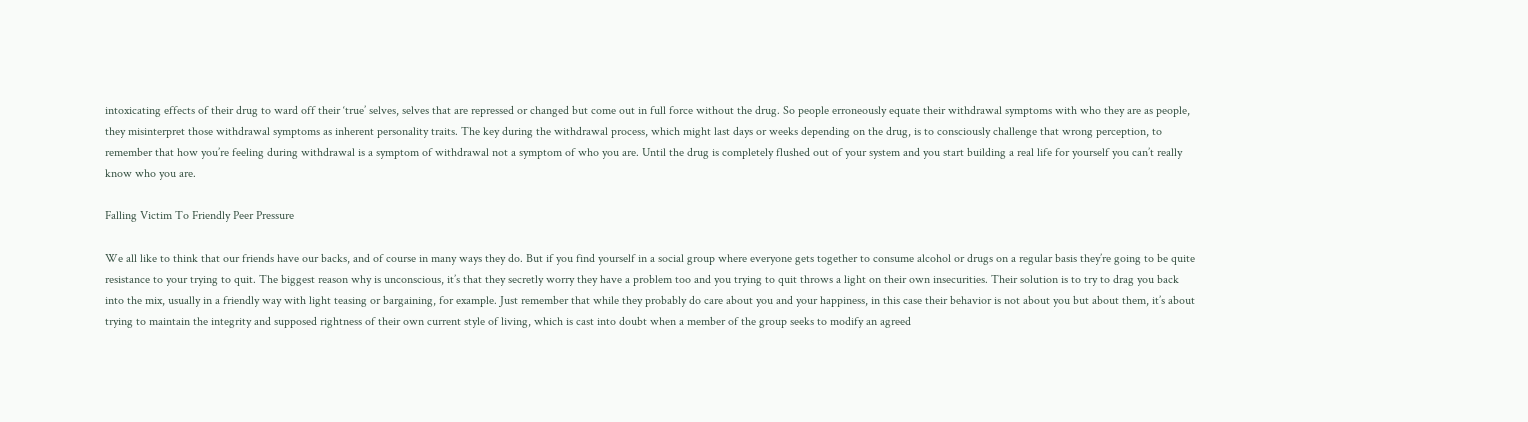intoxicating effects of their drug to ward off their ‘true’ selves, selves that are repressed or changed but come out in full force without the drug. So people erroneously equate their withdrawal symptoms with who they are as people, they misinterpret those withdrawal symptoms as inherent personality traits. The key during the withdrawal process, which might last days or weeks depending on the drug, is to consciously challenge that wrong perception, to remember that how you’re feeling during withdrawal is a symptom of withdrawal not a symptom of who you are. Until the drug is completely flushed out of your system and you start building a real life for yourself you can’t really know who you are.

Falling Victim To Friendly Peer Pressure

We all like to think that our friends have our backs, and of course in many ways they do. But if you find yourself in a social group where everyone gets together to consume alcohol or drugs on a regular basis they’re going to be quite resistance to your trying to quit. The biggest reason why is unconscious, it’s that they secretly worry they have a problem too and you trying to quit throws a light on their own insecurities. Their solution is to try to drag you back into the mix, usually in a friendly way with light teasing or bargaining, for example. Just remember that while they probably do care about you and your happiness, in this case their behavior is not about you but about them, it’s about trying to maintain the integrity and supposed rightness of their own current style of living, which is cast into doubt when a member of the group seeks to modify an agreed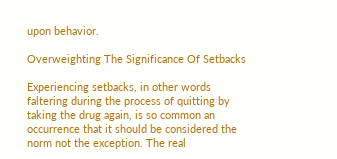upon behavior.

Overweighting The Significance Of Setbacks

Experiencing setbacks, in other words faltering during the process of quitting by taking the drug again, is so common an occurrence that it should be considered the norm not the exception. The real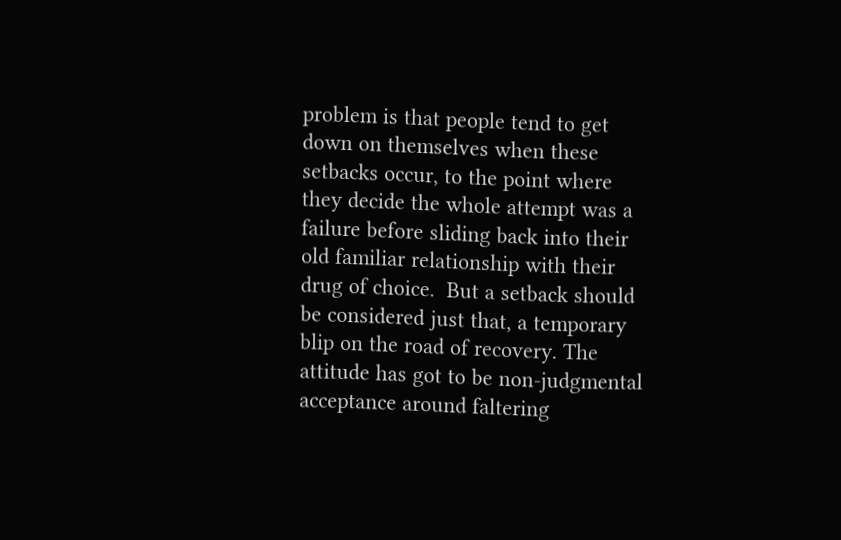problem is that people tend to get down on themselves when these setbacks occur, to the point where they decide the whole attempt was a failure before sliding back into their old familiar relationship with their drug of choice.  But a setback should be considered just that, a temporary blip on the road of recovery. The attitude has got to be non-judgmental acceptance around faltering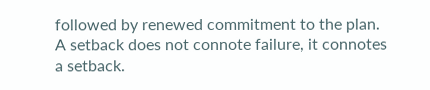followed by renewed commitment to the plan. A setback does not connote failure, it connotes a setback.